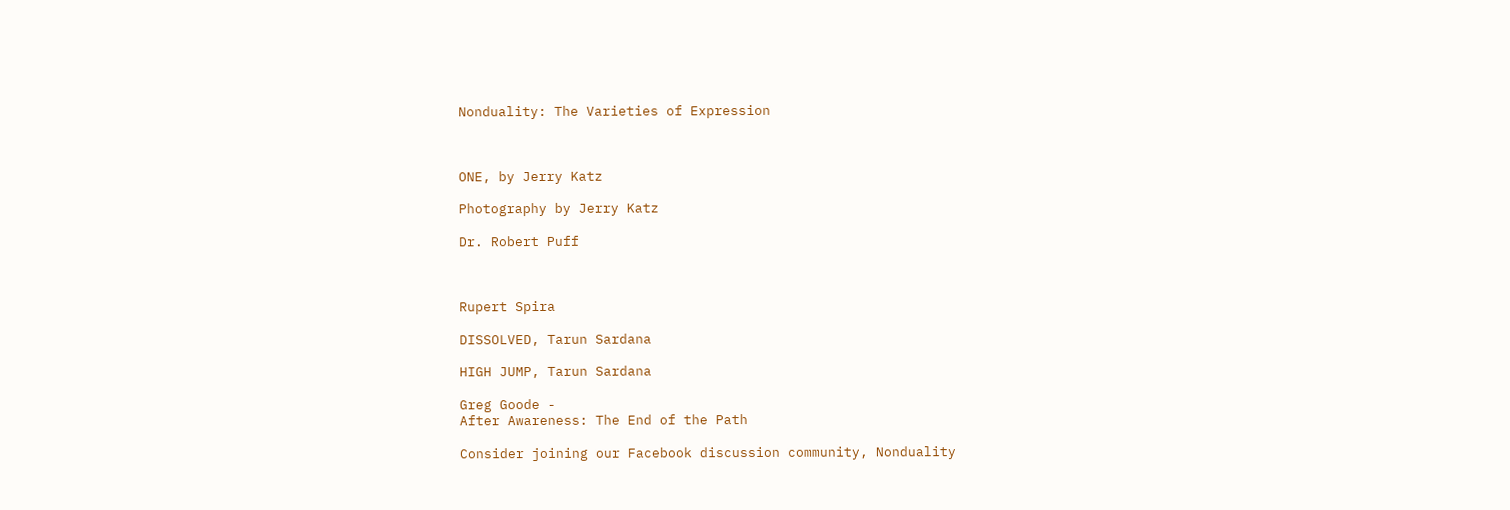Nonduality: The Varieties of Expression



ONE, by Jerry Katz

Photography by Jerry Katz

Dr. Robert Puff



Rupert Spira

DISSOLVED, Tarun Sardana

HIGH JUMP, Tarun Sardana

Greg Goode -
After Awareness: The End of the Path

Consider joining our Facebook discussion community, Nonduality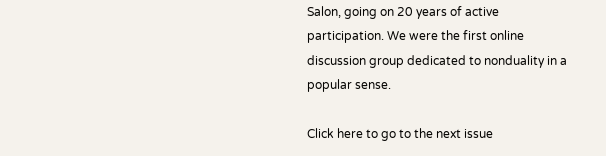Salon, going on 20 years of active participation. We were the first online discussion group dedicated to nonduality in a popular sense.

Click here to go to the next issue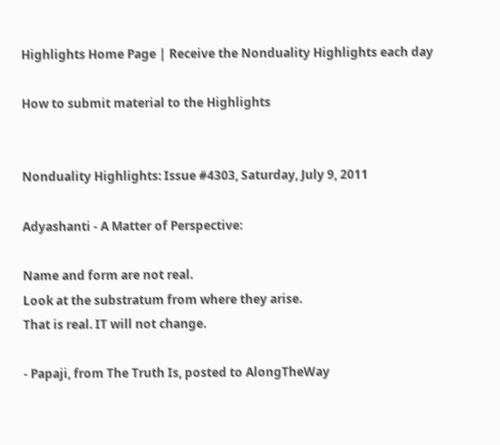Highlights Home Page | Receive the Nonduality Highlights each day

How to submit material to the Highlights


Nonduality Highlights: Issue #4303, Saturday, July 9, 2011

Adyashanti - A Matter of Perspective:

Name and form are not real.
Look at the substratum from where they arise.
That is real. IT will not change.

- Papaji, from The Truth Is, posted to AlongTheWay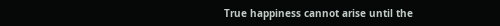True happiness cannot arise until the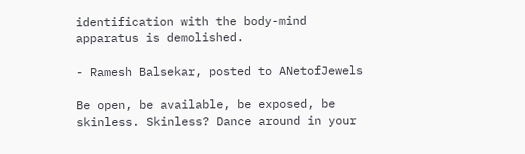identification with the body-mind apparatus is demolished.

- Ramesh Balsekar, posted to ANetofJewels

Be open, be available, be exposed, be skinless. Skinless? Dance around in your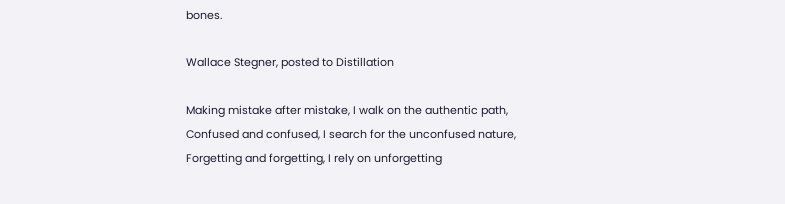bones.

Wallace Stegner, posted to Distillation

Making mistake after mistake, I walk on the authentic path,
Confused and confused, I search for the unconfused nature,
Forgetting and forgetting, I rely on unforgetting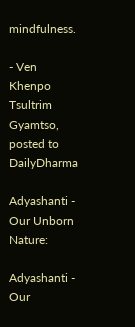mindfulness.

- Ven Khenpo Tsultrim Gyamtso, posted to DailyDharma

Adyashanti - Our Unborn Nature:

Adyashanti - Our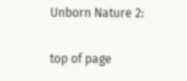Unborn Nature 2:

top of page